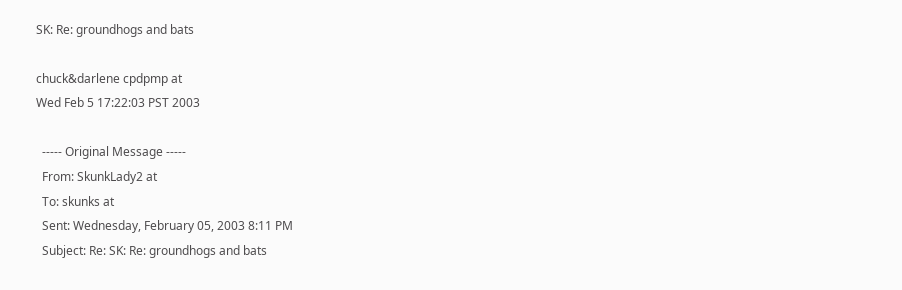SK: Re: groundhogs and bats

chuck&darlene cpdpmp at
Wed Feb 5 17:22:03 PST 2003

  ----- Original Message -----
  From: SkunkLady2 at
  To: skunks at
  Sent: Wednesday, February 05, 2003 8:11 PM
  Subject: Re: SK: Re: groundhogs and bats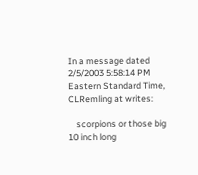In a message dated 2/5/2003 5:58:14 PM Eastern Standard Time, CLRemling at writes:

    scorpions or those big 10 inch long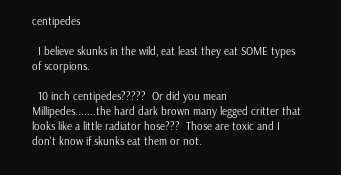centipedes

  I believe skunks in the wild, eat least they eat SOME types of scorpions.

  10 inch centipedes?????  Or did you mean Millipedes.......the hard dark brown many legged critter that looks like a little radiator hose???  Those are toxic and I don't know if skunks eat them or not.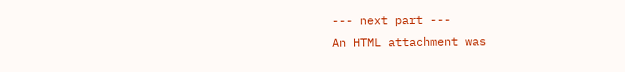--- next part ---
An HTML attachment was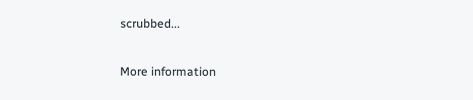scrubbed...

More information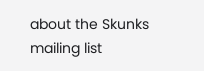about the Skunks mailing list